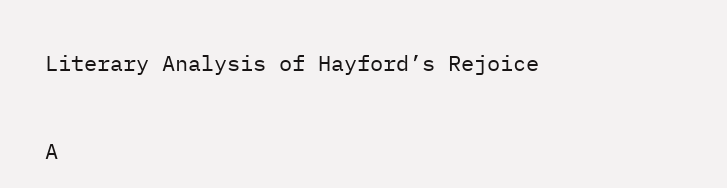Literary Analysis of Hayford’s Rejoice

A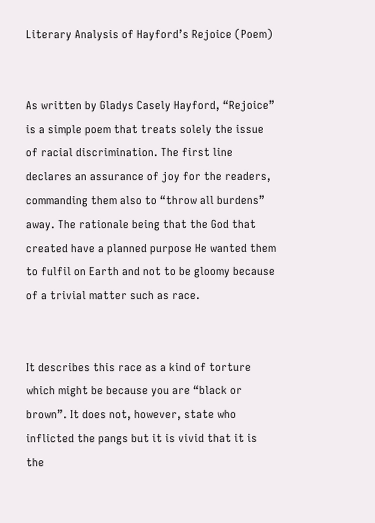Literary Analysis of Hayford’s Rejoice (Poem)


As written by Gladys Casely Hayford, “Rejoice” is a simple poem that treats solely the issue of racial discrimination. The first line declares an assurance of joy for the readers, commanding them also to “throw all burdens” away. The rationale being that the God that created have a planned purpose He wanted them to fulfil on Earth and not to be gloomy because of a trivial matter such as race.


It describes this race as a kind of torture which might be because you are “black or brown”. It does not, however, state who inflicted the pangs but it is vivid that it is the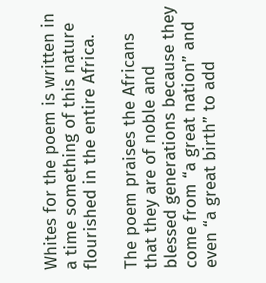Whites for the poem is written in a time something of this nature flourished in the entire Africa.

The poem praises the Africans that they are of noble and blessed generations because they come from “a great nation” and even “a great birth” to add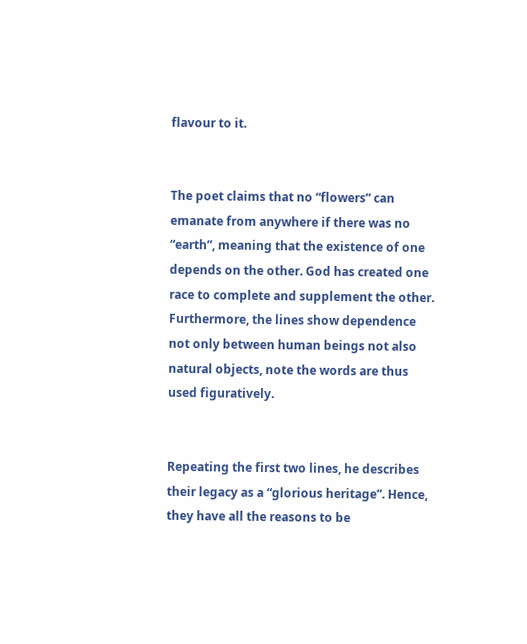flavour to it.


The poet claims that no “flowers” can emanate from anywhere if there was no “earth”, meaning that the existence of one depends on the other. God has created one race to complete and supplement the other. Furthermore, the lines show dependence not only between human beings not also natural objects, note the words are thus used figuratively.


Repeating the first two lines, he describes their legacy as a “glorious heritage”. Hence, they have all the reasons to be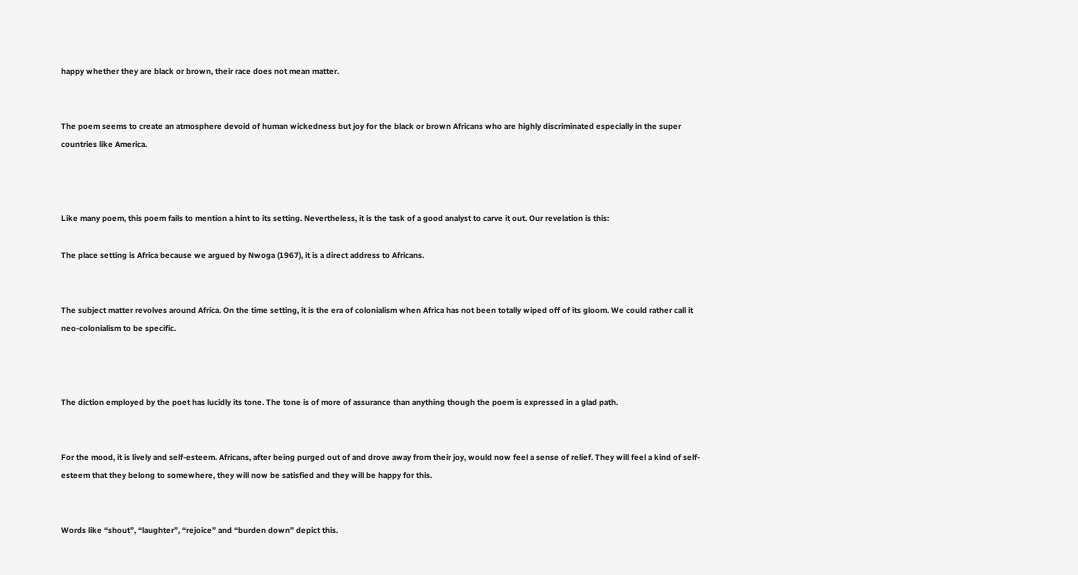happy whether they are black or brown, their race does not mean matter.


The poem seems to create an atmosphere devoid of human wickedness but joy for the black or brown Africans who are highly discriminated especially in the super countries like America.



Like many poem, this poem fails to mention a hint to its setting. Nevertheless, it is the task of a good analyst to carve it out. Our revelation is this:

The place setting is Africa because we argued by Nwoga (1967), it is a direct address to Africans.


The subject matter revolves around Africa. On the time setting, it is the era of colonialism when Africa has not been totally wiped off of its gloom. We could rather call it neo-colonialism to be specific.



The diction employed by the poet has lucidly its tone. The tone is of more of assurance than anything though the poem is expressed in a glad path.


For the mood, it is lively and self-esteem. Africans, after being purged out of and drove away from their joy, would now feel a sense of relief. They will feel a kind of self-esteem that they belong to somewhere, they will now be satisfied and they will be happy for this.


Words like “shout”, “laughter”, “rejoice” and “burden down” depict this.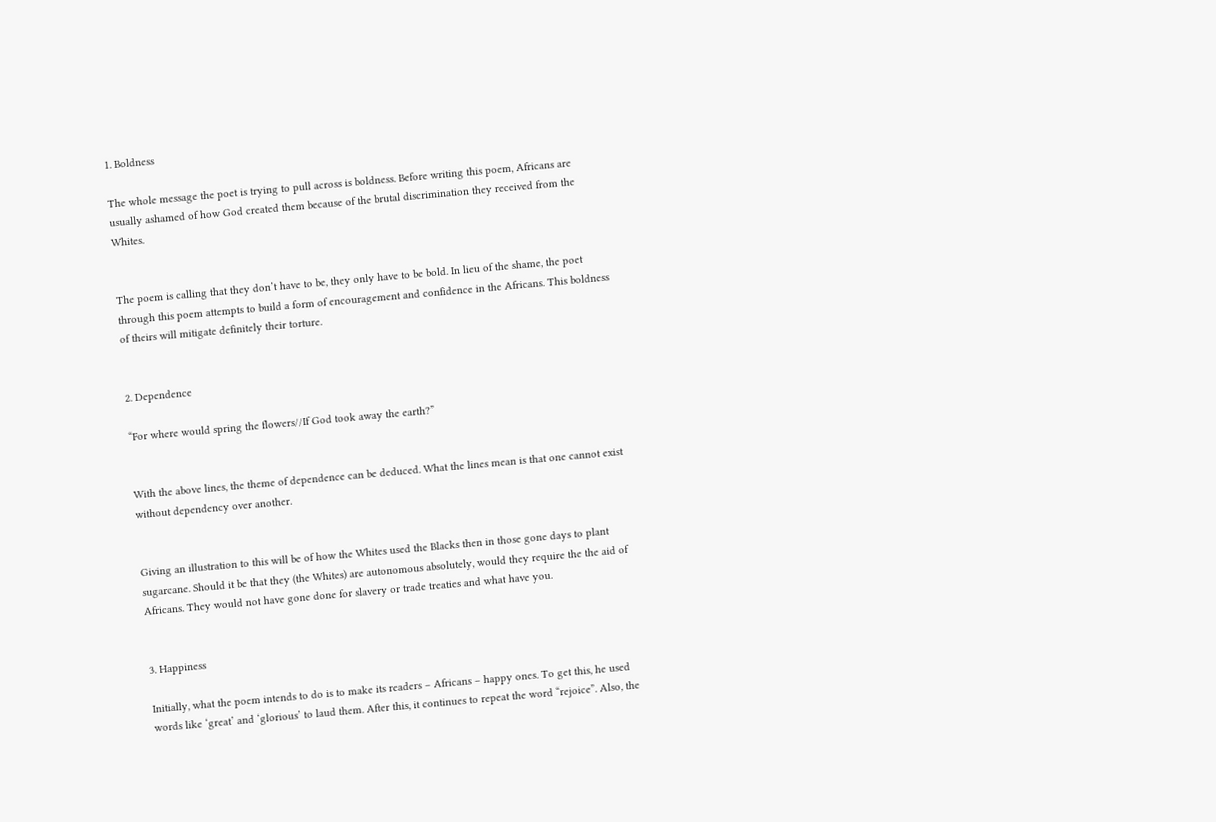1. Boldness

The whole message the poet is trying to pull across is boldness. Before writing this poem, Africans are usually ashamed of how God created them because of the brutal discrimination they received from the Whites.


The poem is calling that they don’t have to be, they only have to be bold. In lieu of the shame, the poet through this poem attempts to build a form of encouragement and confidence in the Africans. This boldness of theirs will mitigate definitely their torture.


2. Dependence

“For where would spring the flowers//If God took away the earth?”


With the above lines, the theme of dependence can be deduced. What the lines mean is that one cannot exist without dependency over another.


Giving an illustration to this will be of how the Whites used the Blacks then in those gone days to plant sugarcane. Should it be that they (the Whites) are autonomous absolutely, would they require the the aid of Africans. They would not have gone done for slavery or trade treaties and what have you.


3. Happiness

Initially, what the poem intends to do is to make its readers – Africans – happy ones. To get this, he used words like ‘great’ and ‘glorious’ to laud them. After this, it continues to repeat the word “rejoice”. Also, the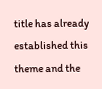title has already established this theme and the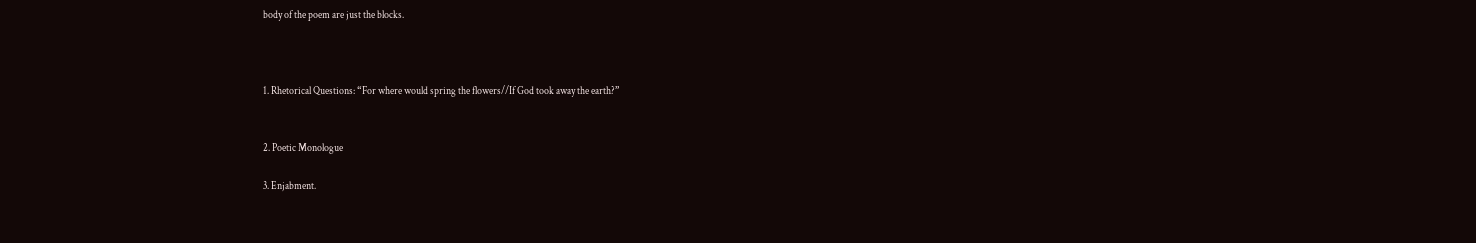body of the poem are just the blocks.



1. Rhetorical Questions: “For where would spring the flowers//If God took away the earth?”


2. Poetic Monologue

3. Enjabment.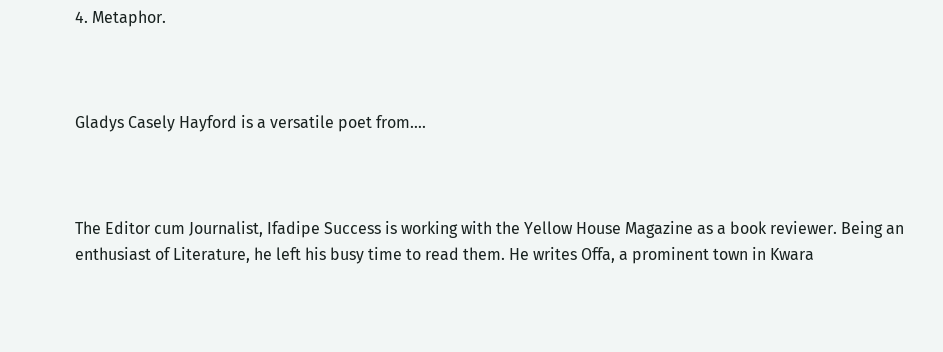4. Metaphor.



Gladys Casely Hayford is a versatile poet from….



The Editor cum Journalist, Ifadipe Success is working with the Yellow House Magazine as a book reviewer. Being an enthusiast of Literature, he left his busy time to read them. He writes Offa, a prominent town in Kwara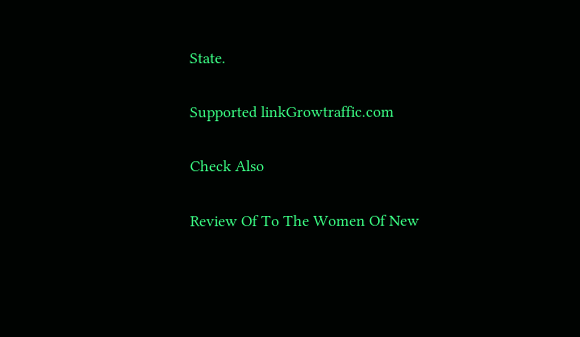State.

Supported linkGrowtraffic.com

Check Also

Review Of To The Women Of New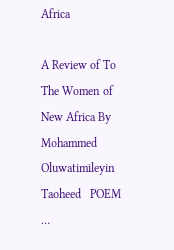Africa

A Review of To The Women of New Africa By Mohammed Oluwatimileyin Taoheed   POEM …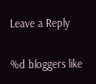Leave a Reply

%d bloggers like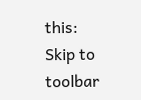this:
Skip to toolbar